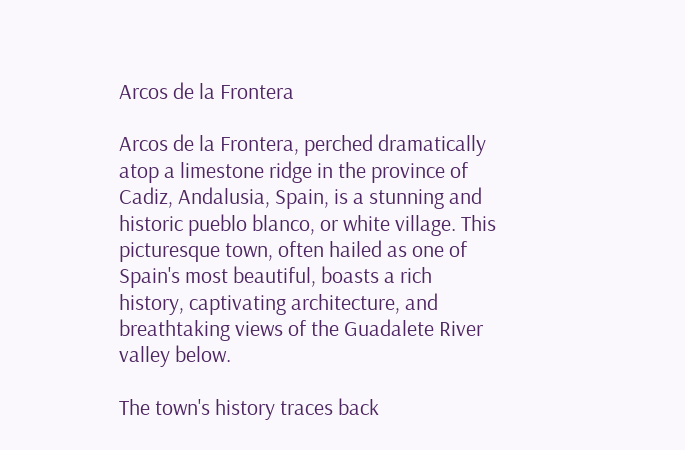Arcos de la Frontera

Arcos de la Frontera, perched dramatically atop a limestone ridge in the province of Cadiz, Andalusia, Spain, is a stunning and historic pueblo blanco, or white village. This picturesque town, often hailed as one of Spain's most beautiful, boasts a rich history, captivating architecture, and breathtaking views of the Guadalete River valley below.

The town's history traces back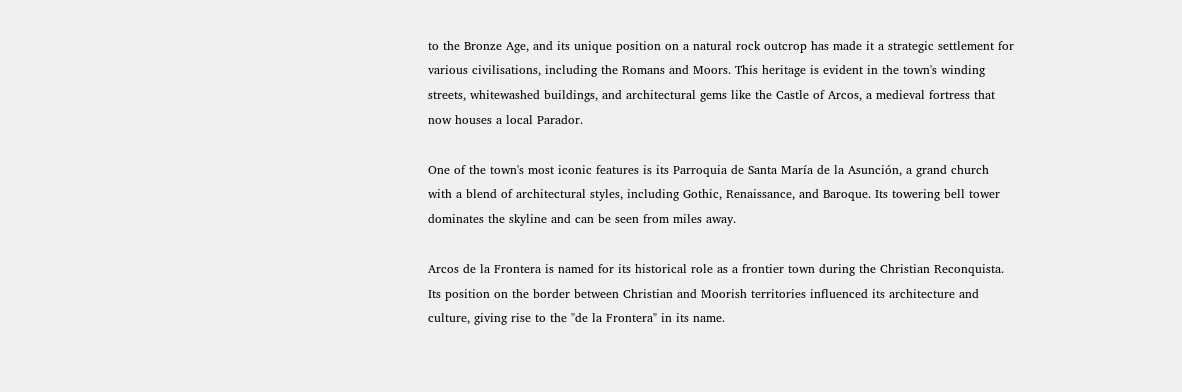to the Bronze Age, and its unique position on a natural rock outcrop has made it a strategic settlement for various civilisations, including the Romans and Moors. This heritage is evident in the town's winding streets, whitewashed buildings, and architectural gems like the Castle of Arcos, a medieval fortress that now houses a local Parador.

One of the town's most iconic features is its Parroquia de Santa María de la Asunción, a grand church with a blend of architectural styles, including Gothic, Renaissance, and Baroque. Its towering bell tower dominates the skyline and can be seen from miles away.

Arcos de la Frontera is named for its historical role as a frontier town during the Christian Reconquista. Its position on the border between Christian and Moorish territories influenced its architecture and culture, giving rise to the "de la Frontera" in its name.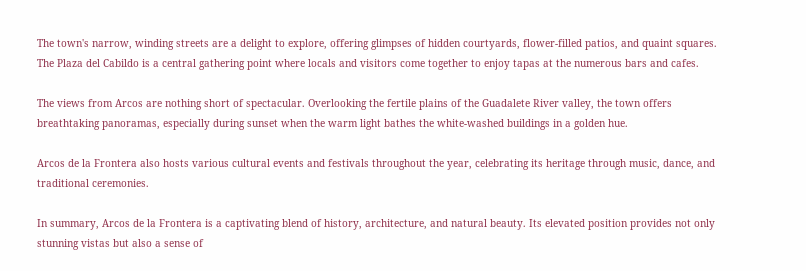The town's narrow, winding streets are a delight to explore, offering glimpses of hidden courtyards, flower-filled patios, and quaint squares. The Plaza del Cabildo is a central gathering point where locals and visitors come together to enjoy tapas at the numerous bars and cafes.

The views from Arcos are nothing short of spectacular. Overlooking the fertile plains of the Guadalete River valley, the town offers breathtaking panoramas, especially during sunset when the warm light bathes the white-washed buildings in a golden hue.

Arcos de la Frontera also hosts various cultural events and festivals throughout the year, celebrating its heritage through music, dance, and traditional ceremonies.

In summary, Arcos de la Frontera is a captivating blend of history, architecture, and natural beauty. Its elevated position provides not only stunning vistas but also a sense of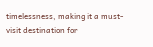timelessness, making it a must-visit destination for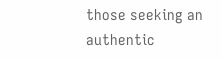those seeking an authentic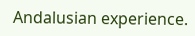Andalusian experience.